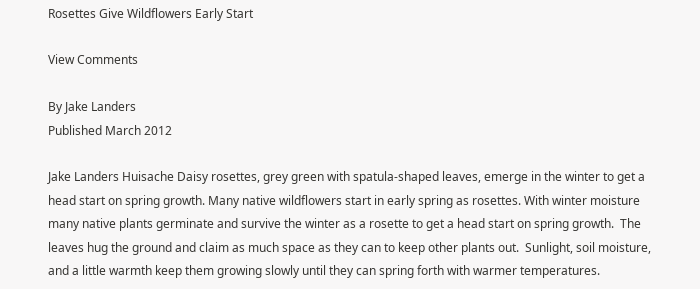Rosettes Give Wildflowers Early Start

View Comments

By Jake Landers
Published March 2012

Jake Landers Huisache Daisy rosettes, grey green with spatula-shaped leaves, emerge in the winter to get a head start on spring growth. Many native wildflowers start in early spring as rosettes. With winter moisture many native plants germinate and survive the winter as a rosette to get a head start on spring growth.  The leaves hug the ground and claim as much space as they can to keep other plants out.  Sunlight, soil moisture, and a little warmth keep them growing slowly until they can spring forth with warmer temperatures.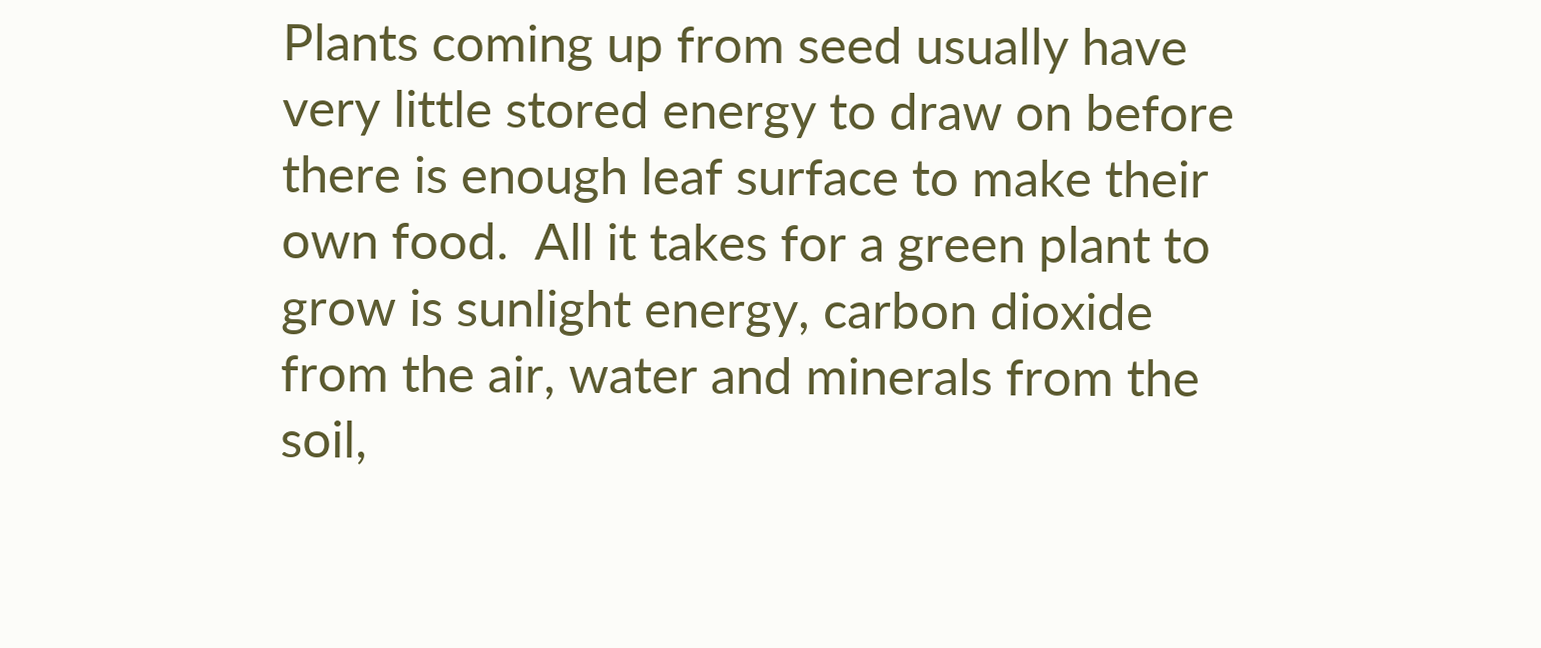Plants coming up from seed usually have very little stored energy to draw on before there is enough leaf surface to make their own food.  All it takes for a green plant to grow is sunlight energy, carbon dioxide from the air, water and minerals from the soil,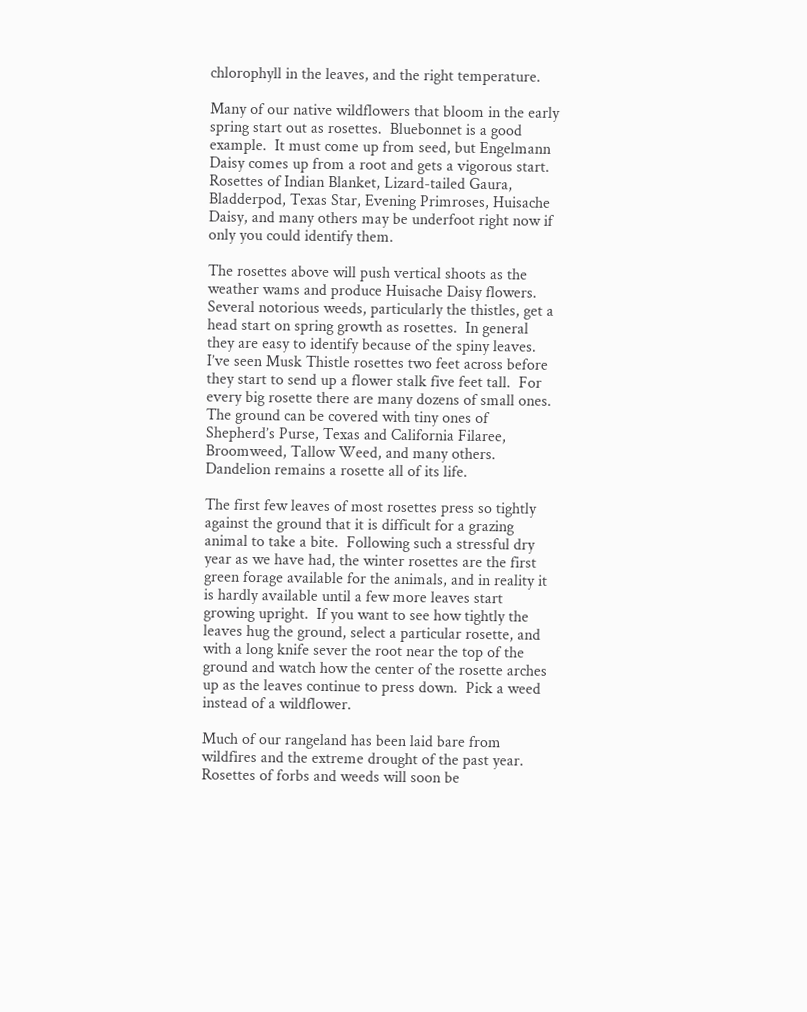chlorophyll in the leaves, and the right temperature.

Many of our native wildflowers that bloom in the early spring start out as rosettes.  Bluebonnet is a good example.  It must come up from seed, but Engelmann Daisy comes up from a root and gets a vigorous start.  Rosettes of Indian Blanket, Lizard-tailed Gaura, Bladderpod, Texas Star, Evening Primroses, Huisache Daisy, and many others may be underfoot right now if only you could identify them.

The rosettes above will push vertical shoots as the weather wams and produce Huisache Daisy flowers. Several notorious weeds, particularly the thistles, get a head start on spring growth as rosettes.  In general they are easy to identify because of the spiny leaves.  I’ve seen Musk Thistle rosettes two feet across before they start to send up a flower stalk five feet tall.  For every big rosette there are many dozens of small ones.  The ground can be covered with tiny ones of Shepherd’s Purse, Texas and California Filaree, Broomweed, Tallow Weed, and many others.  Dandelion remains a rosette all of its life.

The first few leaves of most rosettes press so tightly against the ground that it is difficult for a grazing animal to take a bite.  Following such a stressful dry year as we have had, the winter rosettes are the first green forage available for the animals, and in reality it is hardly available until a few more leaves start growing upright.  If you want to see how tightly the leaves hug the ground, select a particular rosette, and with a long knife sever the root near the top of the ground and watch how the center of the rosette arches up as the leaves continue to press down.  Pick a weed instead of a wildflower.

Much of our rangeland has been laid bare from wildfires and the extreme drought of the past year.  Rosettes of forbs and weeds will soon be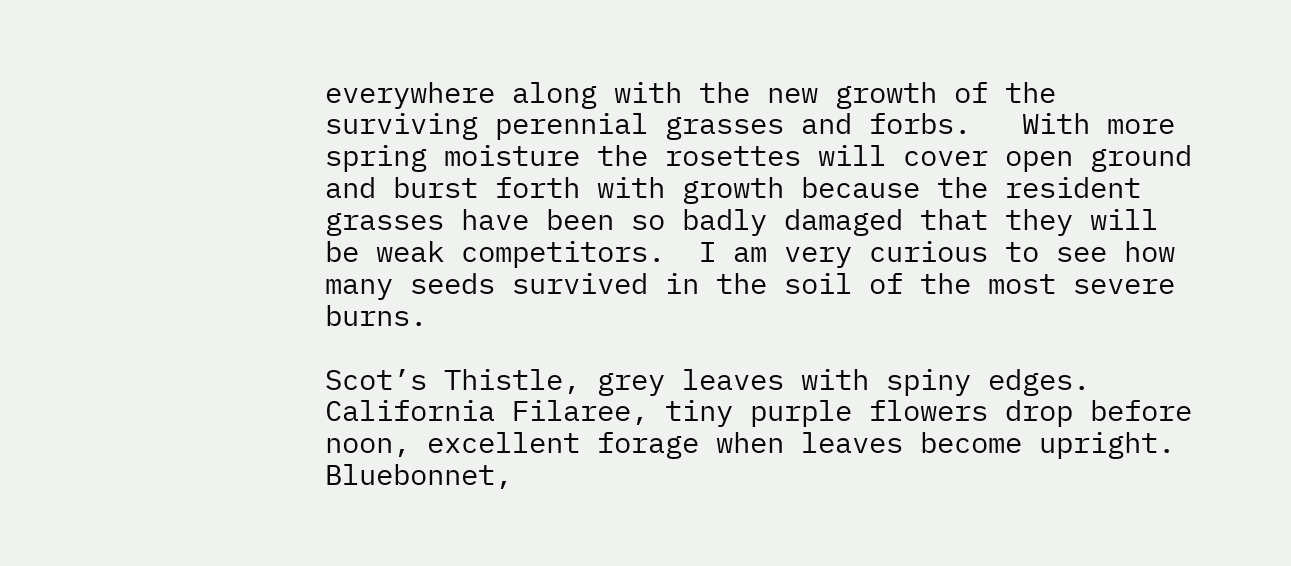everywhere along with the new growth of the surviving perennial grasses and forbs.   With more spring moisture the rosettes will cover open ground and burst forth with growth because the resident grasses have been so badly damaged that they will be weak competitors.  I am very curious to see how many seeds survived in the soil of the most severe burns.

Scot’s Thistle, grey leaves with spiny edges.
California Filaree, tiny purple flowers drop before noon, excellent forage when leaves become upright.
Bluebonnet,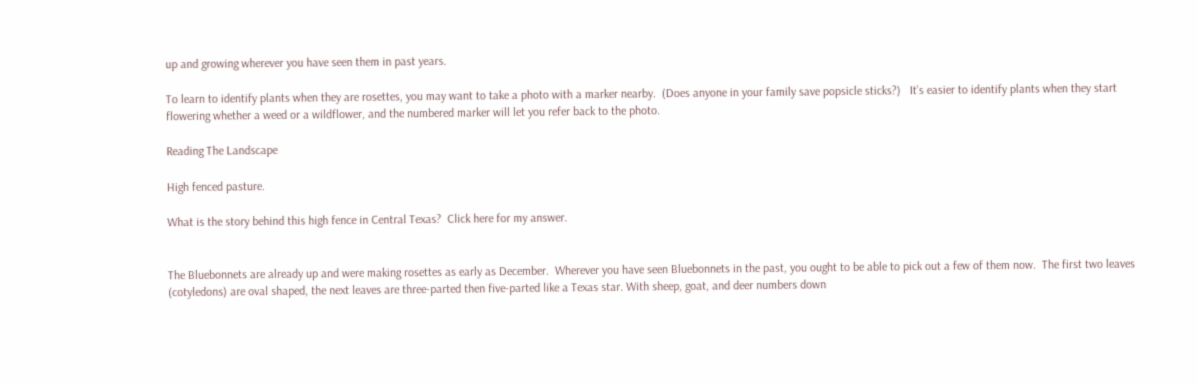up and growing wherever you have seen them in past years.

To learn to identify plants when they are rosettes, you may want to take a photo with a marker nearby.  (Does anyone in your family save popsicle sticks?)   It’s easier to identify plants when they start flowering whether a weed or a wildflower, and the numbered marker will let you refer back to the photo.

Reading The Landscape

High fenced pasture.

What is the story behind this high fence in Central Texas?  Click here for my answer.


The Bluebonnets are already up and were making rosettes as early as December.  Wherever you have seen Bluebonnets in the past, you ought to be able to pick out a few of them now.  The first two leaves (cotyledons) are oval shaped, the next leaves are three-parted then five-parted like a Texas star. With sheep, goat, and deer numbers down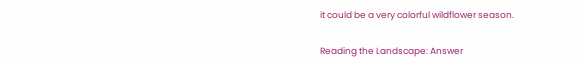it could be a very colorful wildflower season.

Reading the Landscape: Answer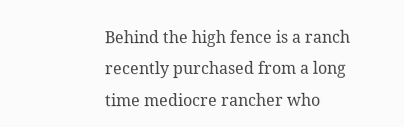Behind the high fence is a ranch recently purchased from a long time mediocre rancher who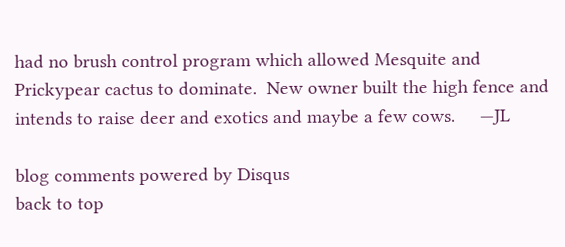had no brush control program which allowed Mesquite and Prickypear cactus to dominate.  New owner built the high fence and intends to raise deer and exotics and maybe a few cows.     —JL

blog comments powered by Disqus
back to top